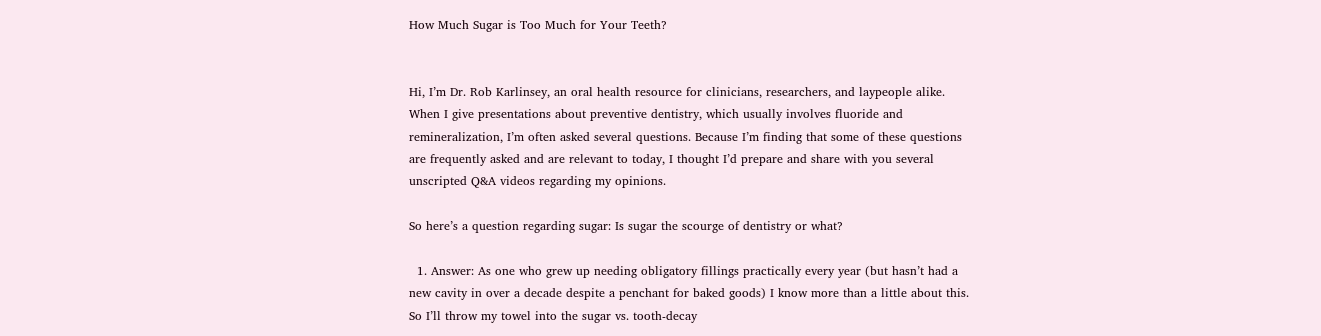How Much Sugar is Too Much for Your Teeth?


Hi, I’m Dr. Rob Karlinsey, an oral health resource for clinicians, researchers, and laypeople alike. When I give presentations about preventive dentistry, which usually involves fluoride and remineralization, I’m often asked several questions. Because I’m finding that some of these questions are frequently asked and are relevant to today, I thought I’d prepare and share with you several unscripted Q&A videos regarding my opinions.

So here’s a question regarding sugar: Is sugar the scourge of dentistry or what?

  1. Answer: As one who grew up needing obligatory fillings practically every year (but hasn’t had a new cavity in over a decade despite a penchant for baked goods) I know more than a little about this. So I’ll throw my towel into the sugar vs. tooth-decay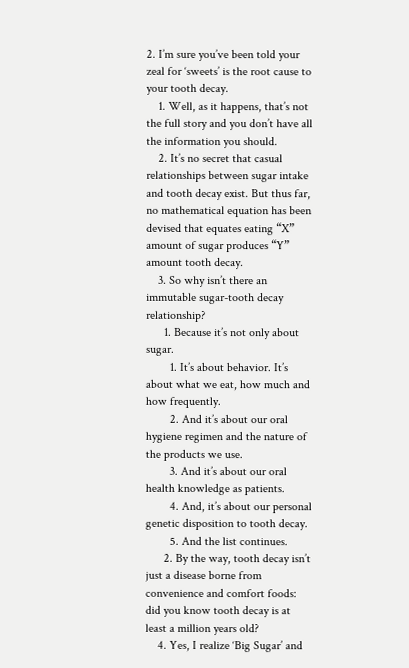2. I’m sure you’ve been told your zeal for ‘sweets’ is the root cause to your tooth decay.
    1. Well, as it happens, that’s not the full story and you don’t have all the information you should.
    2. It’s no secret that casual relationships between sugar intake and tooth decay exist. But thus far, no mathematical equation has been devised that equates eating “X” amount of sugar produces “Y” amount tooth decay.
    3. So why isn’t there an immutable sugar-tooth decay relationship?
      1. Because it’s not only about sugar.
        1. It’s about behavior. It’s about what we eat, how much and how frequently.
        2. And it’s about our oral hygiene regimen and the nature of the products we use.
        3. And it’s about our oral health knowledge as patients.
        4. And, it’s about our personal genetic disposition to tooth decay.
        5. And the list continues.
      2. By the way, tooth decay isn’t just a disease borne from convenience and comfort foods: did you know tooth decay is at least a million years old?
    4. Yes, I realize ‘Big Sugar’ and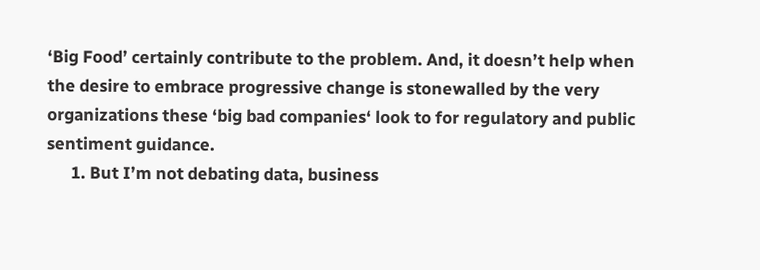‘Big Food’ certainly contribute to the problem. And, it doesn’t help when the desire to embrace progressive change is stonewalled by the very organizations these ‘big bad companies‘ look to for regulatory and public sentiment guidance.
      1. But I’m not debating data, business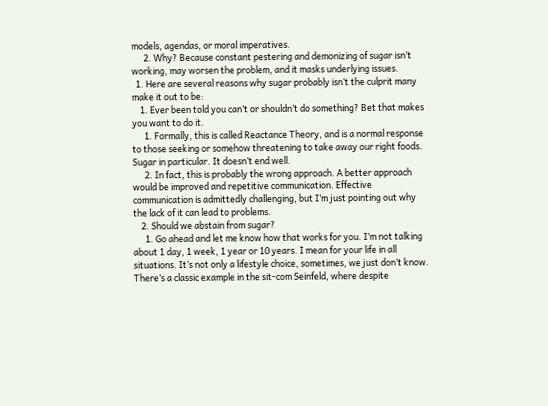models, agendas, or moral imperatives.
      2. Why? Because constant pestering and demonizing of sugar isn’t working, may worsen the problem, and it masks underlying issues.
  1. Here are several reasons why sugar probably isn’t the culprit many make it out to be:
    1. Ever been told you can’t or shouldn’t do something? Bet that makes you want to do it.
      1. Formally, this is called Reactance Theory, and is a normal response to those seeking or somehow threatening to take away our right foods. Sugar in particular. It doesn’t end well.
      2. In fact, this is probably the wrong approach. A better approach would be improved and repetitive communication. Effective communication is admittedly challenging, but I’m just pointing out why the lack of it can lead to problems.
    2. Should we abstain from sugar?
      1. Go ahead and let me know how that works for you. I’m not talking about 1 day, 1 week, 1 year or 10 years. I mean for your life in all situations. It’s not only a lifestyle choice, sometimes, we just don’t know. There’s a classic example in the sit-com Seinfeld, where despite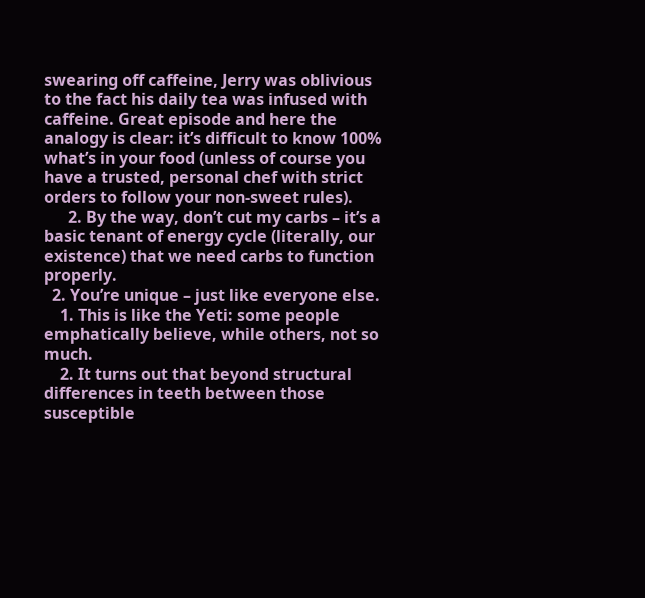swearing off caffeine, Jerry was oblivious to the fact his daily tea was infused with caffeine. Great episode and here the analogy is clear: it’s difficult to know 100% what’s in your food (unless of course you have a trusted, personal chef with strict orders to follow your non-sweet rules).
      2. By the way, don’t cut my carbs – it’s a basic tenant of energy cycle (literally, our existence) that we need carbs to function properly.
  2. You’re unique – just like everyone else.
    1. This is like the Yeti: some people emphatically believe, while others, not so much.
    2. It turns out that beyond structural differences in teeth between those susceptible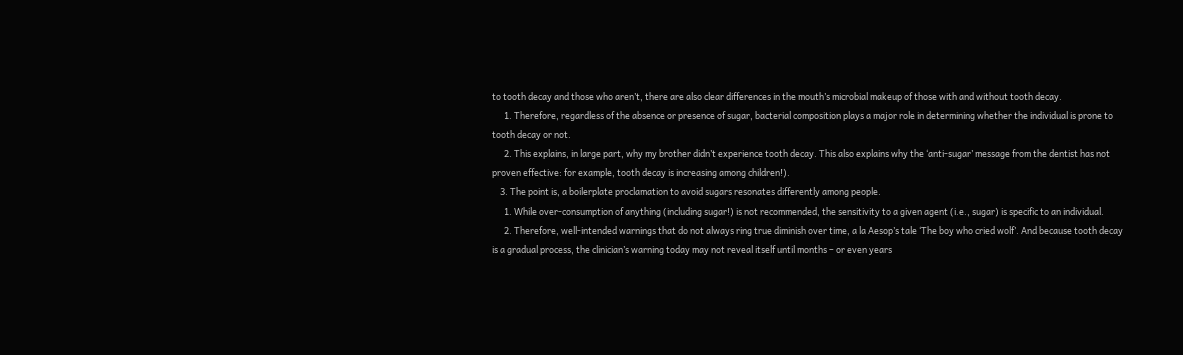to tooth decay and those who aren’t, there are also clear differences in the mouth’s microbial makeup of those with and without tooth decay.
      1. Therefore, regardless of the absence or presence of sugar, bacterial composition plays a major role in determining whether the individual is prone to tooth decay or not.
      2. This explains, in large part, why my brother didn’t experience tooth decay. This also explains why the ‘anti-sugar’ message from the dentist has not proven effective: for example, tooth decay is increasing among children!).
    3. The point is, a boilerplate proclamation to avoid sugars resonates differently among people.
      1. While over-consumption of anything (including sugar!) is not recommended, the sensitivity to a given agent (i.e., sugar) is specific to an individual.
      2. Therefore, well-intended warnings that do not always ring true diminish over time, a la Aesop’s tale ‘The boy who cried wolf’. And because tooth decay is a gradual process, the clinician’s warning today may not reveal itself until months – or even years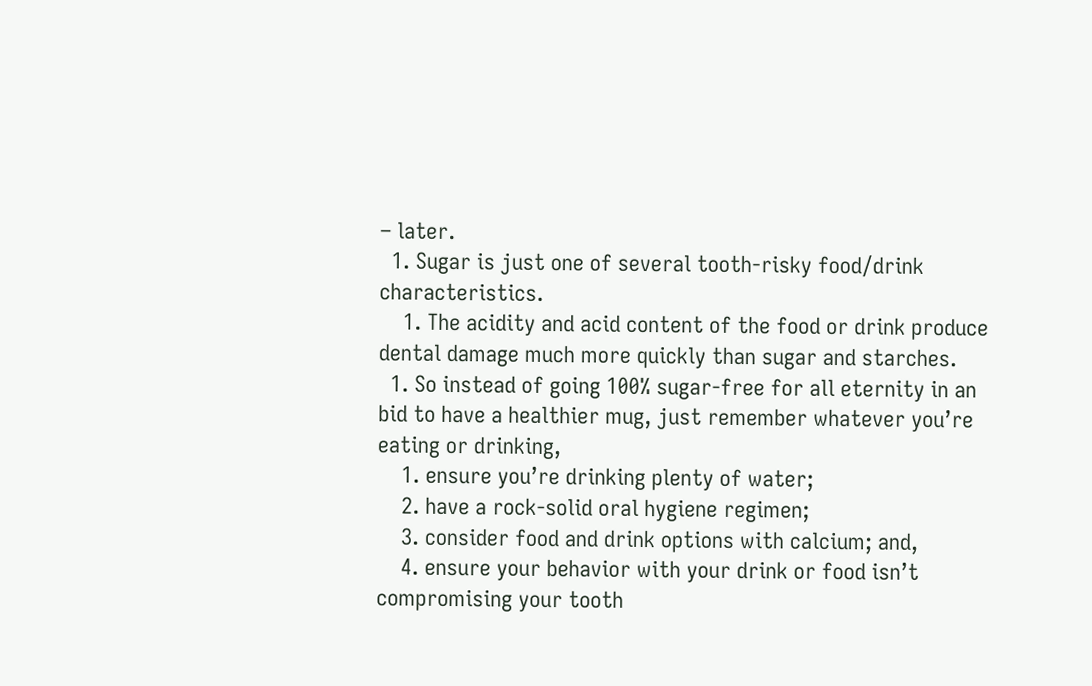– later.
  1. Sugar is just one of several tooth-risky food/drink characteristics.
    1. The acidity and acid content of the food or drink produce dental damage much more quickly than sugar and starches.
  1. So instead of going 100% sugar-free for all eternity in an bid to have a healthier mug, just remember whatever you’re eating or drinking,
    1. ensure you’re drinking plenty of water;
    2. have a rock-solid oral hygiene regimen;
    3. consider food and drink options with calcium; and,
    4. ensure your behavior with your drink or food isn’t compromising your tooth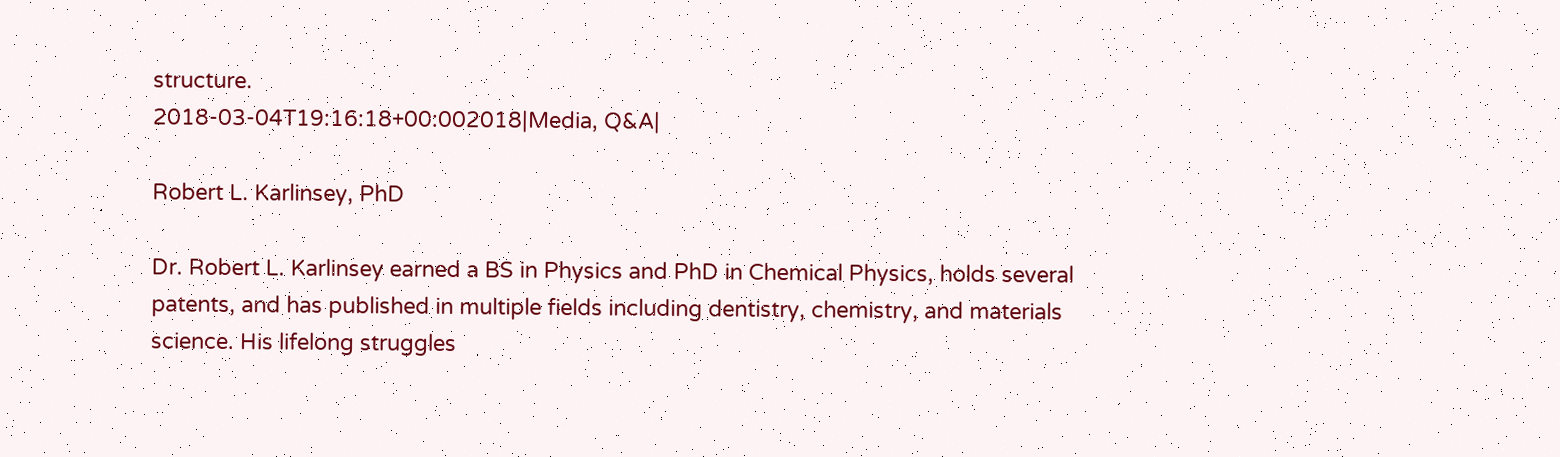structure.
2018-03-04T19:16:18+00:002018|Media, Q&A|

Robert L. Karlinsey, PhD

Dr. Robert L. Karlinsey earned a BS in Physics and PhD in Chemical Physics, holds several patents, and has published in multiple fields including dentistry, chemistry, and materials science. His lifelong struggles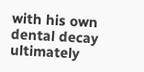with his own dental decay ultimately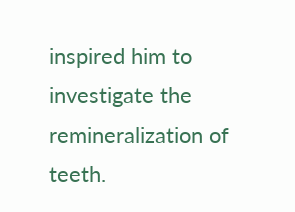inspired him to investigate the remineralization of teeth.